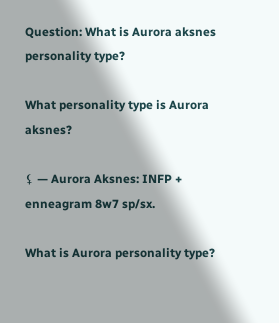Question: What is Aurora aksnes personality type?

What personality type is Aurora aksnes?

⚸ — Aurora Aksnes: INFP + enneagram 8w7 sp/sx.

What is Aurora personality type?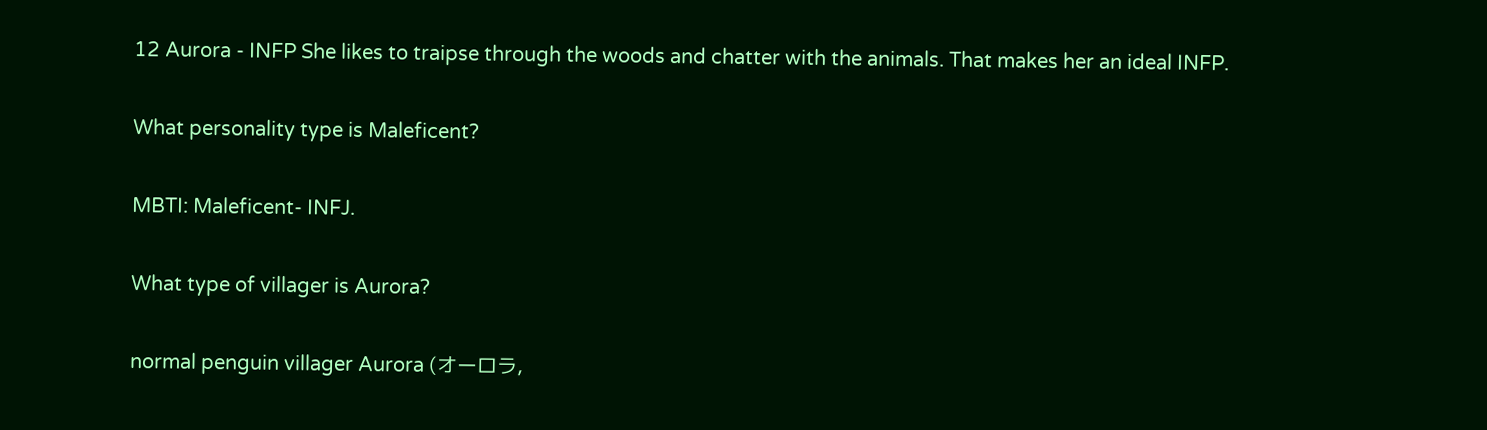12 Aurora - INFP She likes to traipse through the woods and chatter with the animals. That makes her an ideal INFP.

What personality type is Maleficent?

MBTI: Maleficent- INFJ.

What type of villager is Aurora?

normal penguin villager Aurora (オーロラ,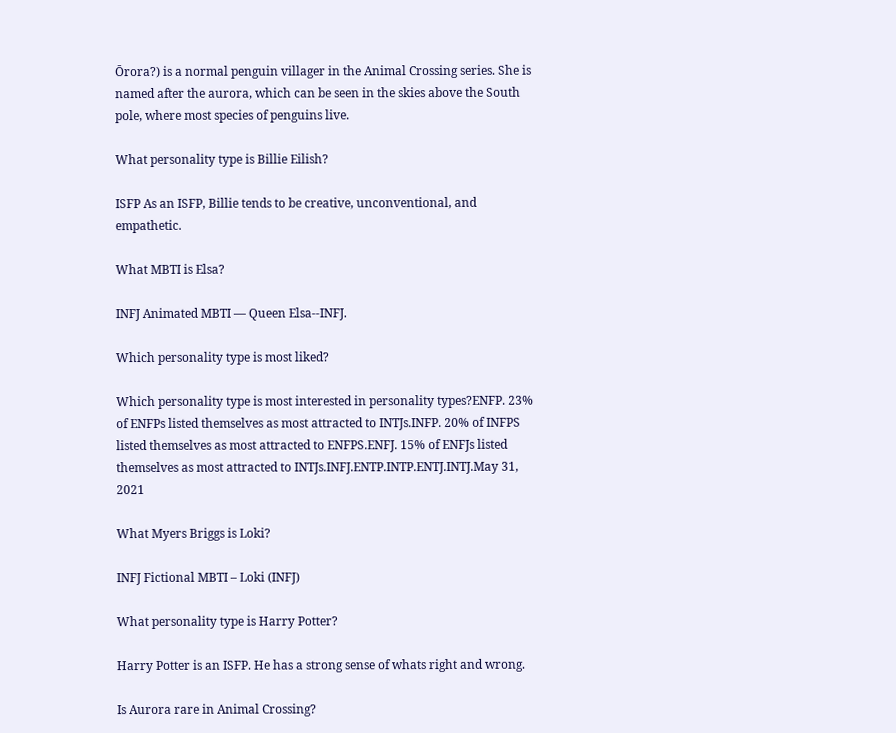Ōrora?) is a normal penguin villager in the Animal Crossing series. She is named after the aurora, which can be seen in the skies above the South pole, where most species of penguins live.

What personality type is Billie Eilish?

ISFP As an ISFP, Billie tends to be creative, unconventional, and empathetic.

What MBTI is Elsa?

INFJ Animated MBTI — Queen Elsa--INFJ.

Which personality type is most liked?

Which personality type is most interested in personality types?ENFP. 23% of ENFPs listed themselves as most attracted to INTJs.INFP. 20% of INFPS listed themselves as most attracted to ENFPS.ENFJ. 15% of ENFJs listed themselves as most attracted to INTJs.INFJ.ENTP.INTP.ENTJ.INTJ.May 31, 2021

What Myers Briggs is Loki?

INFJ Fictional MBTI – Loki (INFJ)

What personality type is Harry Potter?

Harry Potter is an ISFP. He has a strong sense of whats right and wrong.

Is Aurora rare in Animal Crossing?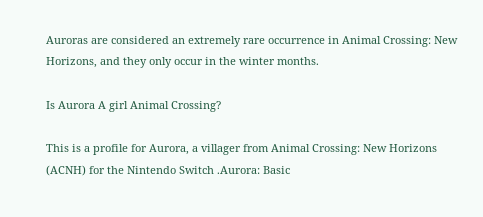Auroras are considered an extremely rare occurrence in Animal Crossing: New Horizons, and they only occur in the winter months.

Is Aurora A girl Animal Crossing?

This is a profile for Aurora, a villager from Animal Crossing: New Horizons (ACNH) for the Nintendo Switch .Aurora: Basic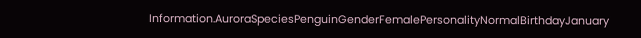Information.AuroraSpeciesPenguinGenderFemalePersonalityNormalBirthdayJanuary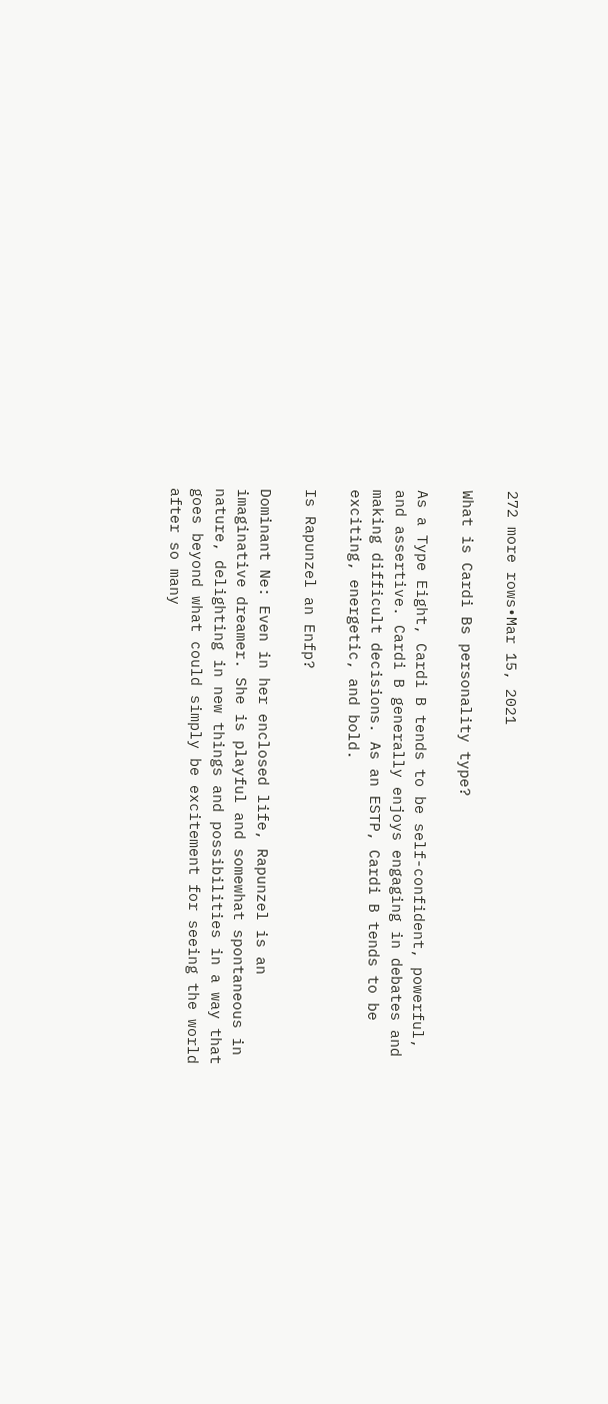272 more rows•Mar 15, 2021

What is Cardi Bs personality type?

As a Type Eight, Cardi B tends to be self-confident, powerful, and assertive. Cardi B generally enjoys engaging in debates and making difficult decisions. As an ESTP, Cardi B tends to be exciting, energetic, and bold.

Is Rapunzel an Enfp?

Dominant Ne: Even in her enclosed life, Rapunzel is an imaginative dreamer. She is playful and somewhat spontaneous in nature, delighting in new things and possibilities in a way that goes beyond what could simply be excitement for seeing the world after so many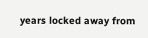years locked away from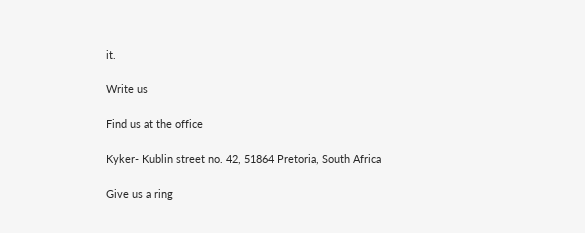it.

Write us

Find us at the office

Kyker- Kublin street no. 42, 51864 Pretoria, South Africa

Give us a ring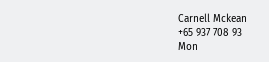Carnell Mckean
+65 937 708 93
Mon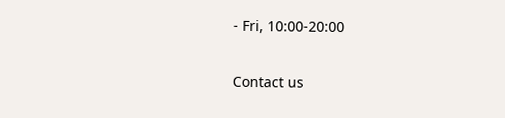- Fri, 10:00-20:00

Contact us